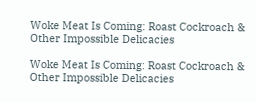Woke Meat Is Coming: Roast Cockroach & Other Impossible Delicacies

Woke Meat Is Coming: Roast Cockroach & Other Impossible Delicacies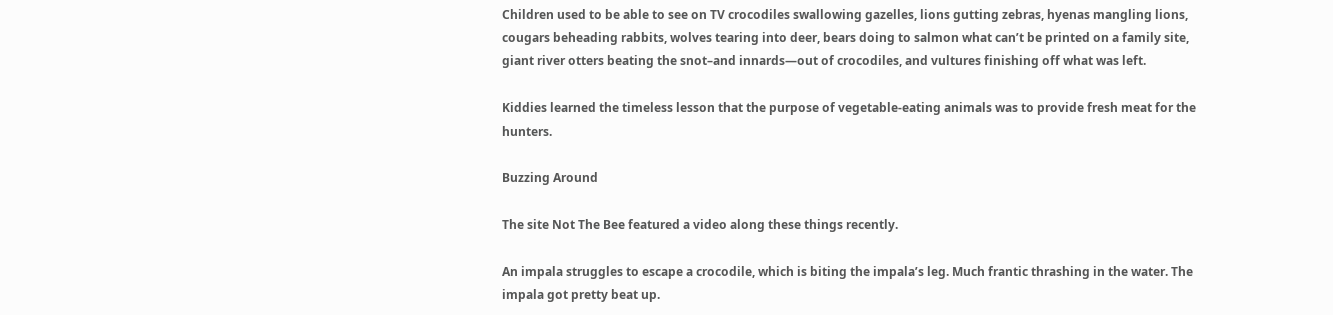Children used to be able to see on TV crocodiles swallowing gazelles, lions gutting zebras, hyenas mangling lions, cougars beheading rabbits, wolves tearing into deer, bears doing to salmon what can’t be printed on a family site, giant river otters beating the snot–and innards—out of crocodiles, and vultures finishing off what was left.

Kiddies learned the timeless lesson that the purpose of vegetable-eating animals was to provide fresh meat for the hunters.

Buzzing Around

The site Not The Bee featured a video along these things recently.

An impala struggles to escape a crocodile, which is biting the impala’s leg. Much frantic thrashing in the water. The impala got pretty beat up.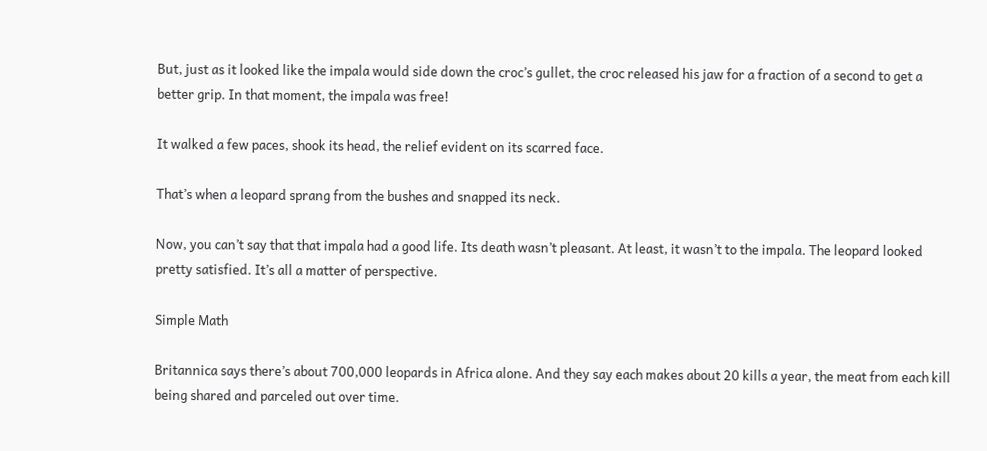But, just as it looked like the impala would side down the croc’s gullet, the croc released his jaw for a fraction of a second to get a better grip. In that moment, the impala was free!

It walked a few paces, shook its head, the relief evident on its scarred face.

That’s when a leopard sprang from the bushes and snapped its neck.

Now, you can’t say that that impala had a good life. Its death wasn’t pleasant. At least, it wasn’t to the impala. The leopard looked pretty satisfied. It’s all a matter of perspective.

Simple Math

Britannica says there’s about 700,000 leopards in Africa alone. And they say each makes about 20 kills a year, the meat from each kill being shared and parceled out over time.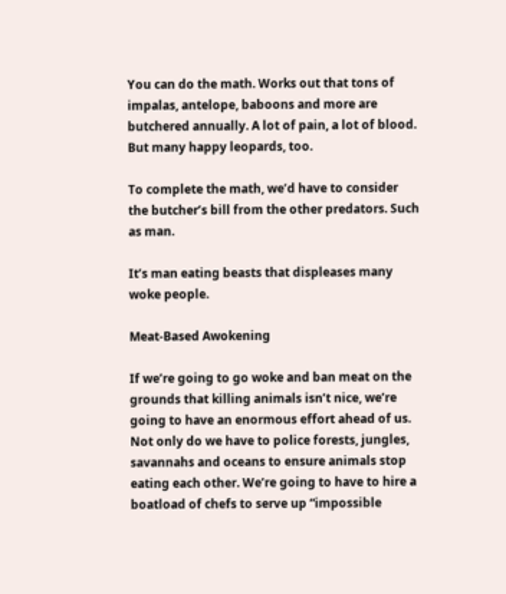You can do the math. Works out that tons of impalas, antelope, baboons and more are butchered annually. A lot of pain, a lot of blood. But many happy leopards, too.

To complete the math, we’d have to consider the butcher’s bill from the other predators. Such as man.

It’s man eating beasts that displeases many woke people.

Meat-Based Awokening

If we’re going to go woke and ban meat on the grounds that killing animals isn’t nice, we’re going to have an enormous effort ahead of us. Not only do we have to police forests, jungles, savannahs and oceans to ensure animals stop eating each other. We’re going to have to hire a boatload of chefs to serve up “impossible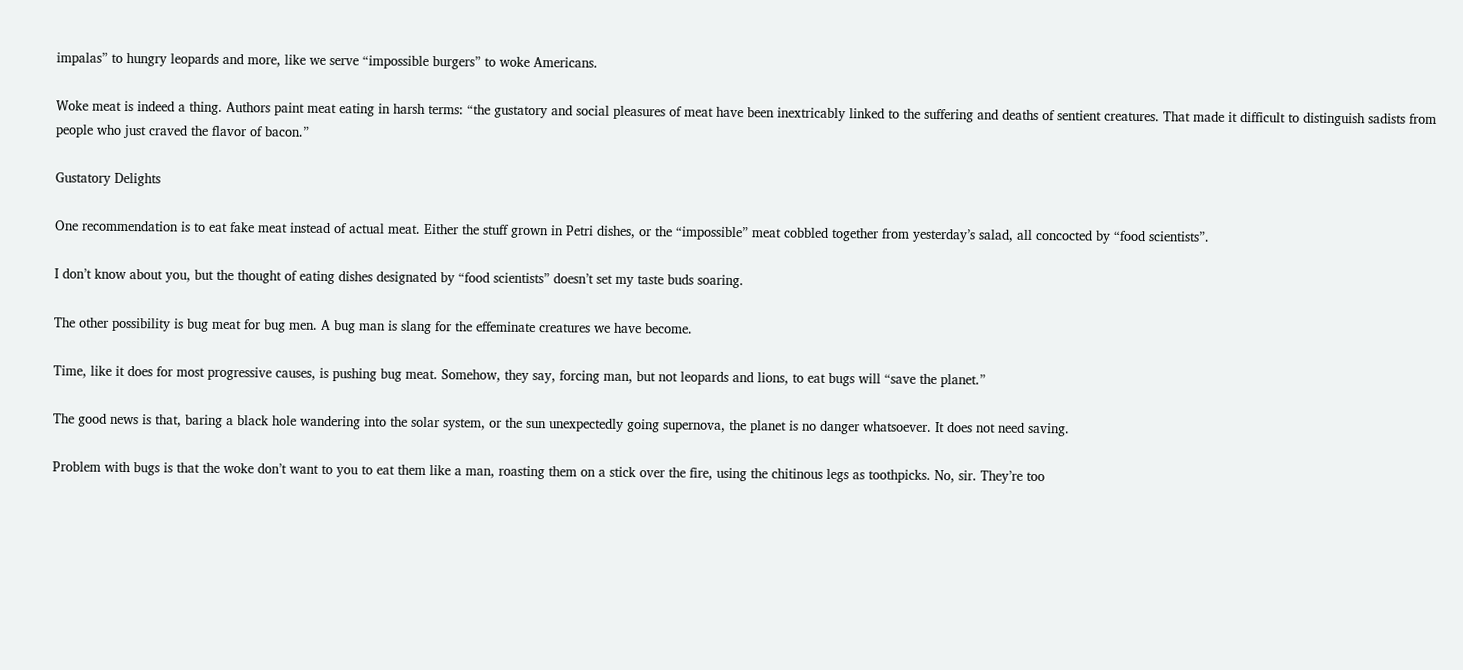impalas” to hungry leopards and more, like we serve “impossible burgers” to woke Americans.

Woke meat is indeed a thing. Authors paint meat eating in harsh terms: “the gustatory and social pleasures of meat have been inextricably linked to the suffering and deaths of sentient creatures. That made it difficult to distinguish sadists from people who just craved the flavor of bacon.”

Gustatory Delights

One recommendation is to eat fake meat instead of actual meat. Either the stuff grown in Petri dishes, or the “impossible” meat cobbled together from yesterday’s salad, all concocted by “food scientists”.

I don’t know about you, but the thought of eating dishes designated by “food scientists” doesn’t set my taste buds soaring.

The other possibility is bug meat for bug men. A bug man is slang for the effeminate creatures we have become.

Time, like it does for most progressive causes, is pushing bug meat. Somehow, they say, forcing man, but not leopards and lions, to eat bugs will “save the planet.”

The good news is that, baring a black hole wandering into the solar system, or the sun unexpectedly going supernova, the planet is no danger whatsoever. It does not need saving.

Problem with bugs is that the woke don’t want to you to eat them like a man, roasting them on a stick over the fire, using the chitinous legs as toothpicks. No, sir. They’re too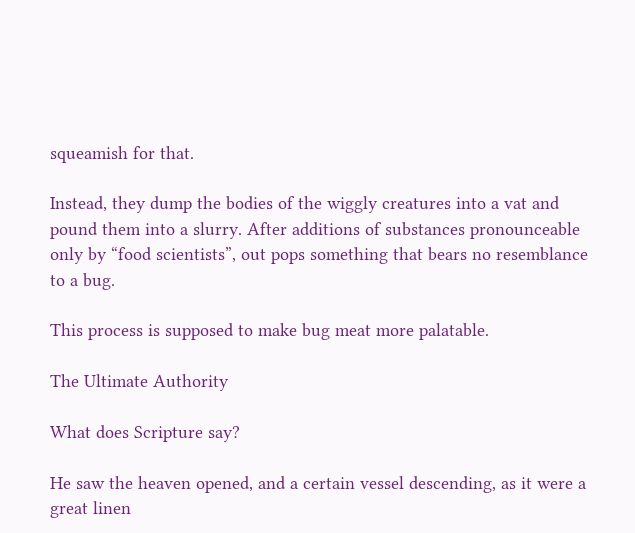squeamish for that.

Instead, they dump the bodies of the wiggly creatures into a vat and pound them into a slurry. After additions of substances pronounceable only by “food scientists”, out pops something that bears no resemblance to a bug.

This process is supposed to make bug meat more palatable.

The Ultimate Authority

What does Scripture say?

He saw the heaven opened, and a certain vessel descending, as it were a great linen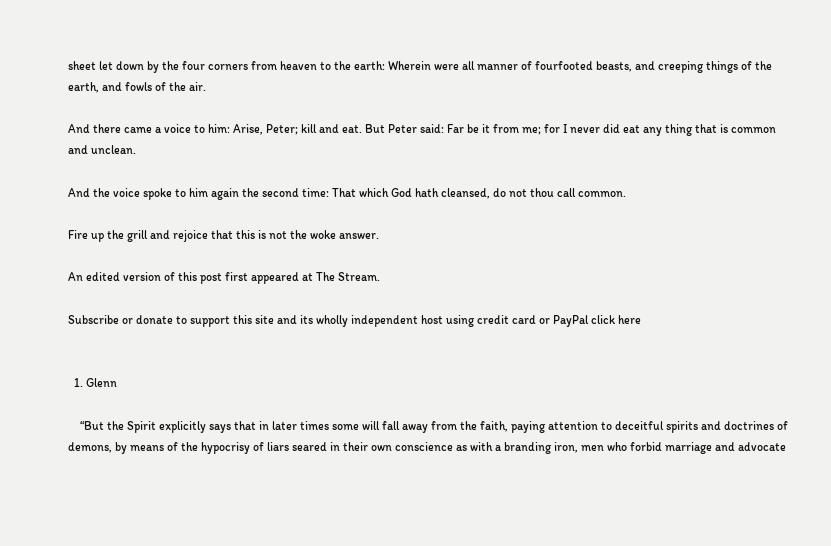sheet let down by the four corners from heaven to the earth: Wherein were all manner of fourfooted beasts, and creeping things of the earth, and fowls of the air.

And there came a voice to him: Arise, Peter; kill and eat. But Peter said: Far be it from me; for I never did eat any thing that is common and unclean.

And the voice spoke to him again the second time: That which God hath cleansed, do not thou call common.

Fire up the grill and rejoice that this is not the woke answer.

An edited version of this post first appeared at The Stream.

Subscribe or donate to support this site and its wholly independent host using credit card or PayPal click here


  1. Glenn

    “But the Spirit explicitly says that in later times some will fall away from the faith, paying attention to deceitful spirits and doctrines of demons, by means of the hypocrisy of liars seared in their own conscience as with a branding iron, men who forbid marriage and advocate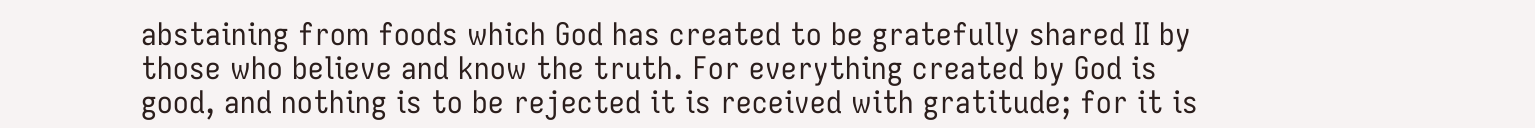abstaining from foods which God has created to be gratefully shared II by those who believe and know the truth. For everything created by God is good, and nothing is to be rejected it is received with gratitude; for it is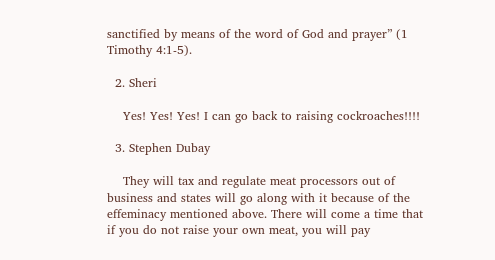sanctified by means of the word of God and prayer” (1 Timothy 4:1-5).

  2. Sheri

    Yes! Yes! Yes! I can go back to raising cockroaches!!!!

  3. Stephen Dubay

    They will tax and regulate meat processors out of business and states will go along with it because of the effeminacy mentioned above. There will come a time that if you do not raise your own meat, you will pay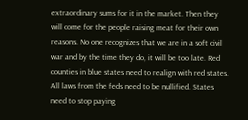extraordinary sums for it in the market. Then they will come for the people raising meat for their own reasons. No one recognizes that we are in a soft civil war and by the time they do, it will be too late. Red counties in blue states need to realign with red states. All laws from the feds need to be nullified. States need to stop paying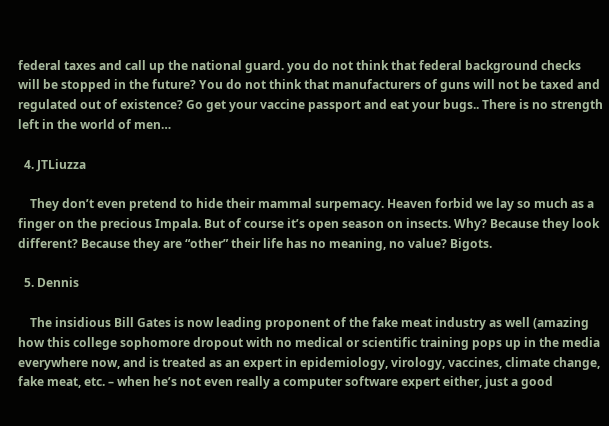federal taxes and call up the national guard. you do not think that federal background checks will be stopped in the future? You do not think that manufacturers of guns will not be taxed and regulated out of existence? Go get your vaccine passport and eat your bugs.. There is no strength left in the world of men…

  4. JTLiuzza

    They don’t even pretend to hide their mammal surpemacy. Heaven forbid we lay so much as a finger on the precious Impala. But of course it’s open season on insects. Why? Because they look different? Because they are “other” their life has no meaning, no value? Bigots.

  5. Dennis

    The insidious Bill Gates is now leading proponent of the fake meat industry as well (amazing how this college sophomore dropout with no medical or scientific training pops up in the media everywhere now, and is treated as an expert in epidemiology, virology, vaccines, climate change, fake meat, etc. – when he’s not even really a computer software expert either, just a good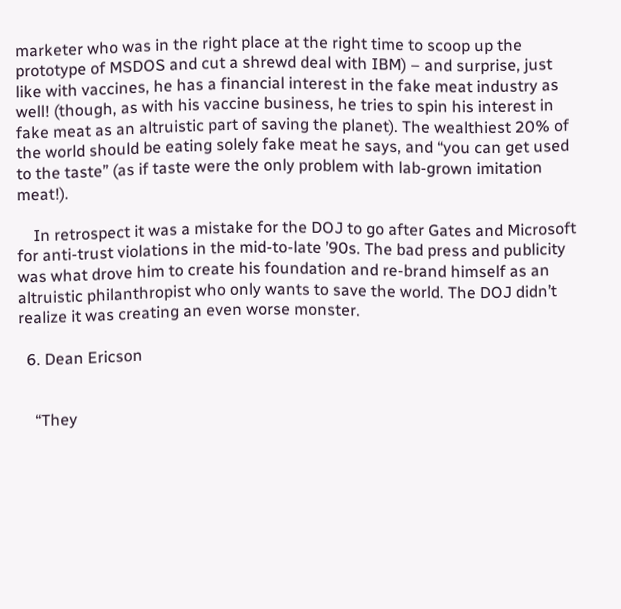marketer who was in the right place at the right time to scoop up the prototype of MSDOS and cut a shrewd deal with IBM) – and surprise, just like with vaccines, he has a financial interest in the fake meat industry as well! (though, as with his vaccine business, he tries to spin his interest in fake meat as an altruistic part of saving the planet). The wealthiest 20% of the world should be eating solely fake meat he says, and “you can get used to the taste” (as if taste were the only problem with lab-grown imitation meat!).

    In retrospect it was a mistake for the DOJ to go after Gates and Microsoft for anti-trust violations in the mid-to-late ’90s. The bad press and publicity was what drove him to create his foundation and re-brand himself as an altruistic philanthropist who only wants to save the world. The DOJ didn’t realize it was creating an even worse monster.

  6. Dean Ericson


    “They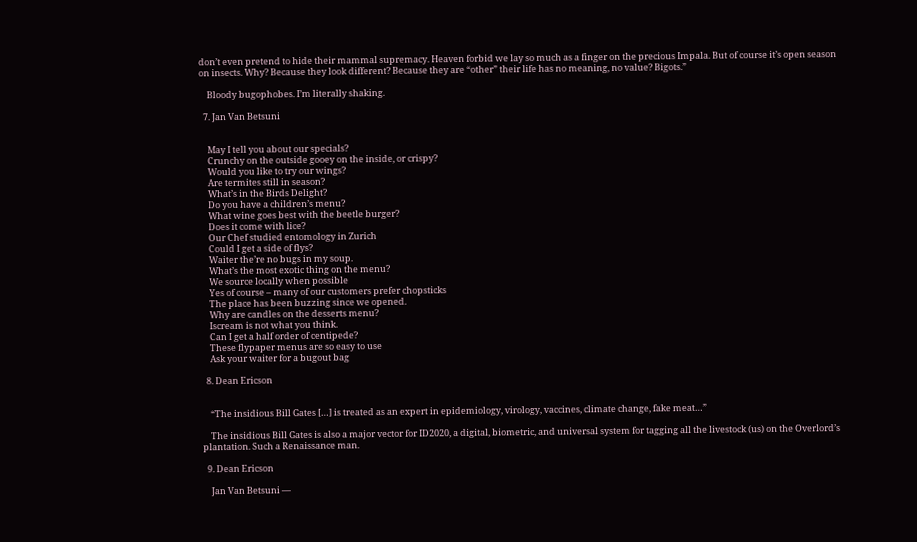don’t even pretend to hide their mammal supremacy. Heaven forbid we lay so much as a finger on the precious Impala. But of course it’s open season on insects. Why? Because they look different? Because they are “other” their life has no meaning, no value? Bigots.”

    Bloody bugophobes. I’m literally shaking.

  7. Jan Van Betsuni


    May I tell you about our specials?
    Crunchy on the outside gooey on the inside, or crispy?
    Would you like to try our wings?
    Are termites still in season?
    What’s in the Birds Delight?
    Do you have a children’s menu?
    What wine goes best with the beetle burger?
    Does it come with lice?
    Our Chef studied entomology in Zurich
    Could I get a side of flys?
    Waiter the’re no bugs in my soup.
    What’s the most exotic thing on the menu?
    We source locally when possible
    Yes of course – many of our customers prefer chopsticks
    The place has been buzzing since we opened.
    Why are candles on the desserts menu?
    Iscream is not what you think.
    Can I get a half order of centipede?
    These flypaper menus are so easy to use
    Ask your waiter for a bugout bag

  8. Dean Ericson


    “The insidious Bill Gates […] is treated as an expert in epidemiology, virology, vaccines, climate change, fake meat…”

    The insidious Bill Gates is also a major vector for ID2020, a digital, biometric, and universal system for tagging all the livestock (us) on the Overlord’s plantation. Such a Renaissance man.

  9. Dean Ericson

    Jan Van Betsuni —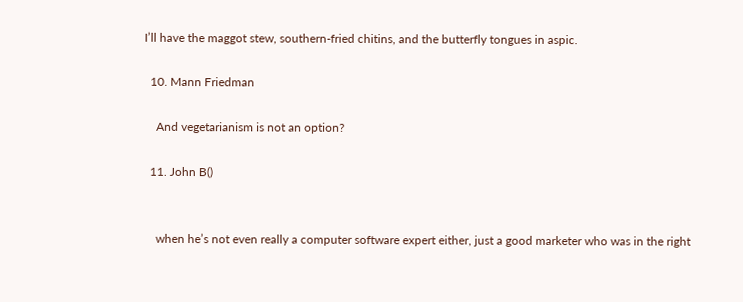I’ll have the maggot stew, southern-fried chitins, and the butterfly tongues in aspic.

  10. Mann Friedman

    And vegetarianism is not an option?

  11. John B()


    when he’s not even really a computer software expert either, just a good marketer who was in the right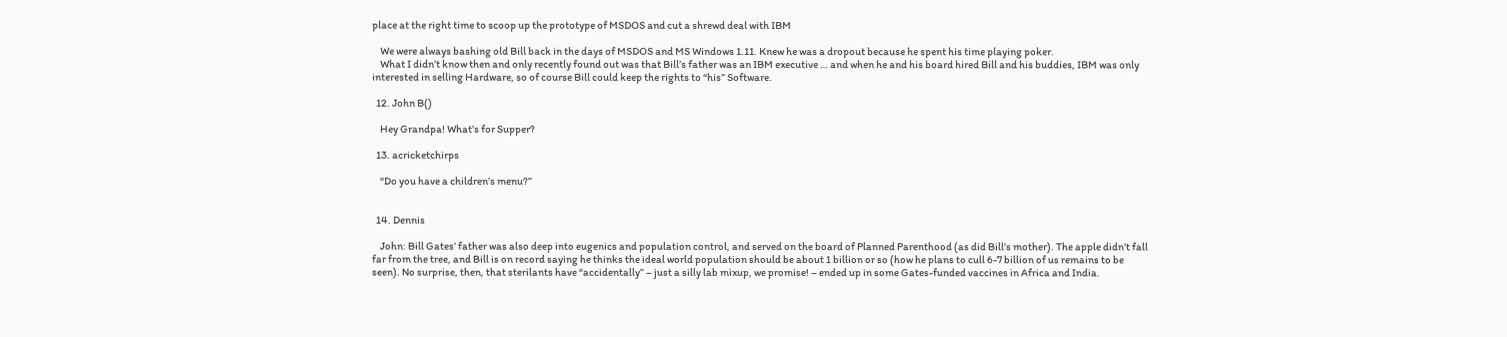place at the right time to scoop up the prototype of MSDOS and cut a shrewd deal with IBM

    We were always bashing old Bill back in the days of MSDOS and MS Windows 1.11. Knew he was a dropout because he spent his time playing poker.
    What I didn’t know then and only recently found out was that Bill’s father was an IBM executive … and when he and his board hired Bill and his buddies, IBM was only interested in selling Hardware, so of course Bill could keep the rights to “his” Software.

  12. John B()

    Hey Grandpa! What’s for Supper?

  13. acricketchirps

    “Do you have a children’s menu?”


  14. Dennis

    John: Bill Gates’ father was also deep into eugenics and population control, and served on the board of Planned Parenthood (as did Bill’s mother). The apple didn’t fall far from the tree, and Bill is on record saying he thinks the ideal world population should be about 1 billion or so (how he plans to cull 6-7 billion of us remains to be seen). No surprise, then, that sterilants have “accidentally” – just a silly lab mixup, we promise! – ended up in some Gates-funded vaccines in Africa and India.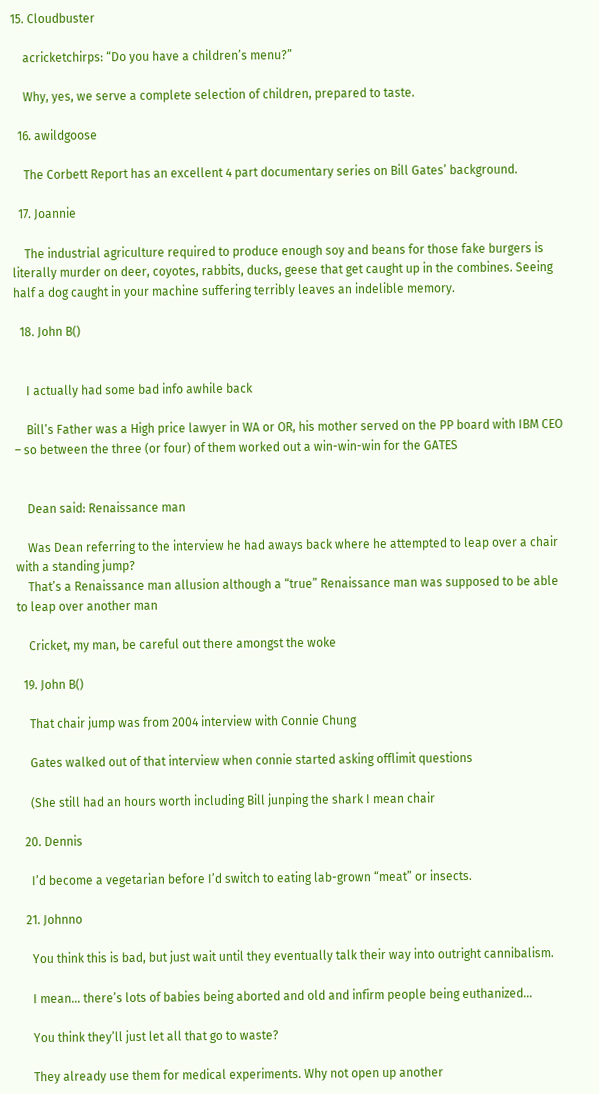15. Cloudbuster

    acricketchirps: “Do you have a children’s menu?”

    Why, yes, we serve a complete selection of children, prepared to taste.

  16. awildgoose

    The Corbett Report has an excellent 4 part documentary series on Bill Gates’ background.

  17. Joannie

    The industrial agriculture required to produce enough soy and beans for those fake burgers is literally murder on deer, coyotes, rabbits, ducks, geese that get caught up in the combines. Seeing half a dog caught in your machine suffering terribly leaves an indelible memory.

  18. John B()


    I actually had some bad info awhile back

    Bill’s Father was a High price lawyer in WA or OR, his mother served on the PP board with IBM CEO – so between the three (or four) of them worked out a win-win-win for the GATES


    Dean said: Renaissance man

    Was Dean referring to the interview he had aways back where he attempted to leap over a chair with a standing jump?
    That’s a Renaissance man allusion although a “true” Renaissance man was supposed to be able to leap over another man

    Cricket, my man, be careful out there amongst the woke

  19. John B()

    That chair jump was from 2004 interview with Connie Chung

    Gates walked out of that interview when connie started asking offlimit questions

    (She still had an hours worth including Bill junping the shark I mean chair

  20. Dennis

    I’d become a vegetarian before I’d switch to eating lab-grown “meat” or insects.

  21. Johnno

    You think this is bad, but just wait until they eventually talk their way into outright cannibalism.

    I mean… there’s lots of babies being aborted and old and infirm people being euthanized…

    You think they’ll just let all that go to waste?

    They already use them for medical experiments. Why not open up another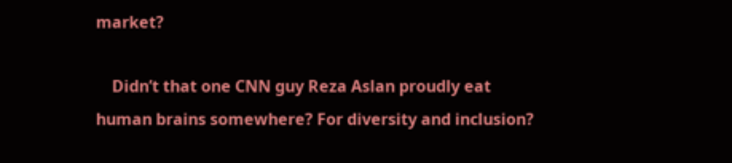market?

    Didn’t that one CNN guy Reza Aslan proudly eat human brains somewhere? For diversity and inclusion?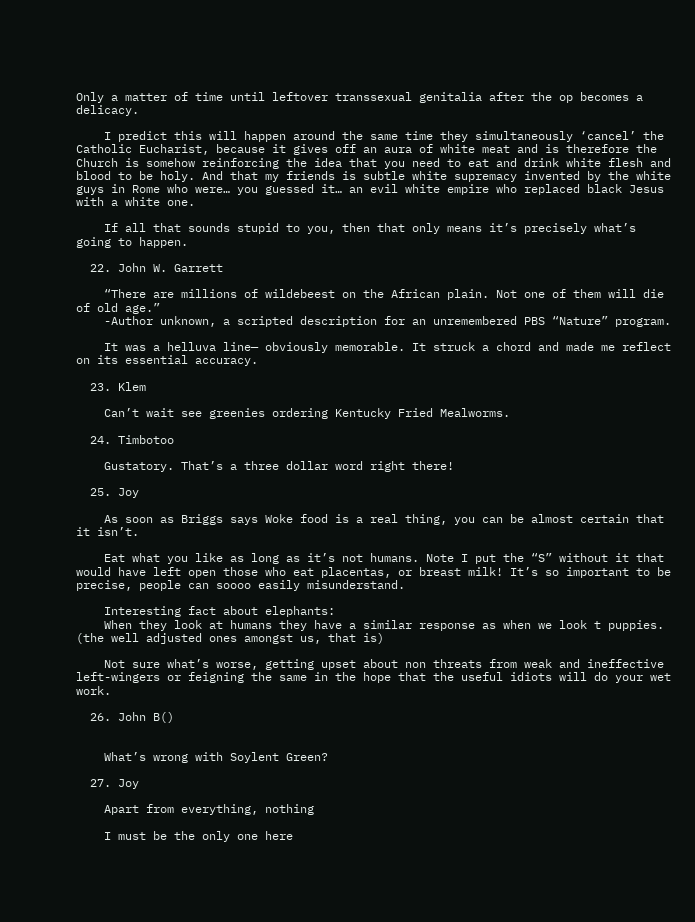Only a matter of time until leftover transsexual genitalia after the op becomes a delicacy.

    I predict this will happen around the same time they simultaneously ‘cancel’ the Catholic Eucharist, because it gives off an aura of white meat and is therefore the Church is somehow reinforcing the idea that you need to eat and drink white flesh and blood to be holy. And that my friends is subtle white supremacy invented by the white guys in Rome who were… you guessed it… an evil white empire who replaced black Jesus with a white one.

    If all that sounds stupid to you, then that only means it’s precisely what’s going to happen.

  22. John W. Garrett

    “There are millions of wildebeest on the African plain. Not one of them will die of old age.”
    -Author unknown, a scripted description for an unremembered PBS “Nature” program.

    It was a helluva line— obviously memorable. It struck a chord and made me reflect on its essential accuracy.

  23. Klem

    Can’t wait see greenies ordering Kentucky Fried Mealworms.

  24. Timbotoo

    Gustatory. That’s a three dollar word right there!

  25. Joy

    As soon as Briggs says Woke food is a real thing, you can be almost certain that it isn’t.

    Eat what you like as long as it’s not humans. Note I put the “S” without it that would have left open those who eat placentas, or breast milk! It’s so important to be precise, people can soooo easily misunderstand.

    Interesting fact about elephants:
    When they look at humans they have a similar response as when we look t puppies. (the well adjusted ones amongst us, that is)

    Not sure what’s worse, getting upset about non threats from weak and ineffective left-wingers or feigning the same in the hope that the useful idiots will do your wet work.

  26. John B()


    What’s wrong with Soylent Green?

  27. Joy

    Apart from everything, nothing

    I must be the only one here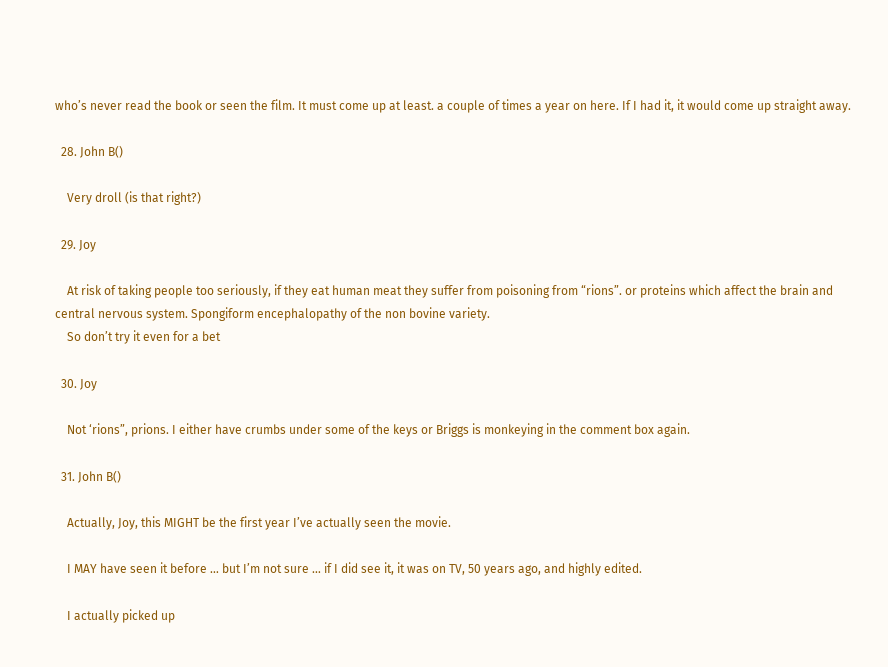who’s never read the book or seen the film. It must come up at least. a couple of times a year on here. If I had it, it would come up straight away.

  28. John B()

    Very droll (is that right?)

  29. Joy

    At risk of taking people too seriously, if they eat human meat they suffer from poisoning from “rions”. or proteins which affect the brain and central nervous system. Spongiform encephalopathy of the non bovine variety.
    So don’t try it even for a bet

  30. Joy

    Not ‘rions”, prions. I either have crumbs under some of the keys or Briggs is monkeying in the comment box again.

  31. John B()

    Actually, Joy, this MIGHT be the first year I’ve actually seen the movie.

    I MAY have seen it before … but I’m not sure … if I did see it, it was on TV, 50 years ago, and highly edited.

    I actually picked up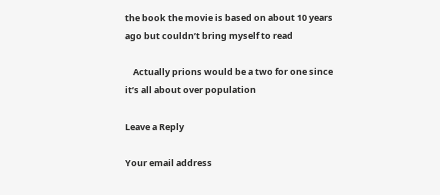the book the movie is based on about 10 years ago but couldn’t bring myself to read

    Actually prions would be a two for one since it’s all about over population

Leave a Reply

Your email address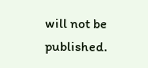will not be published.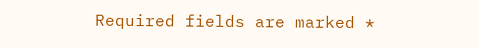Required fields are marked *